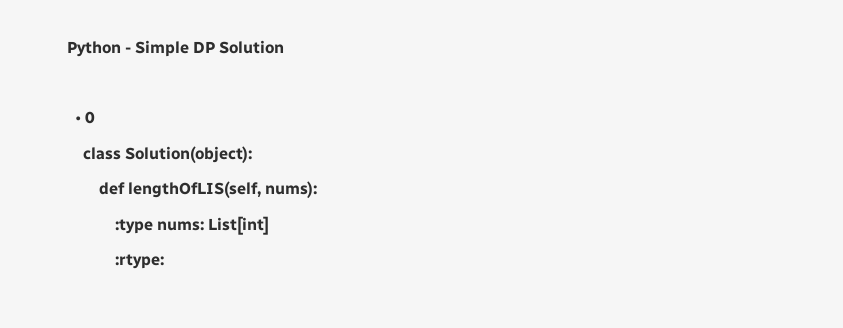Python - Simple DP Solution

  • 0
    class Solution(object):
        def lengthOfLIS(self, nums):
            :type nums: List[int]
            :rtype: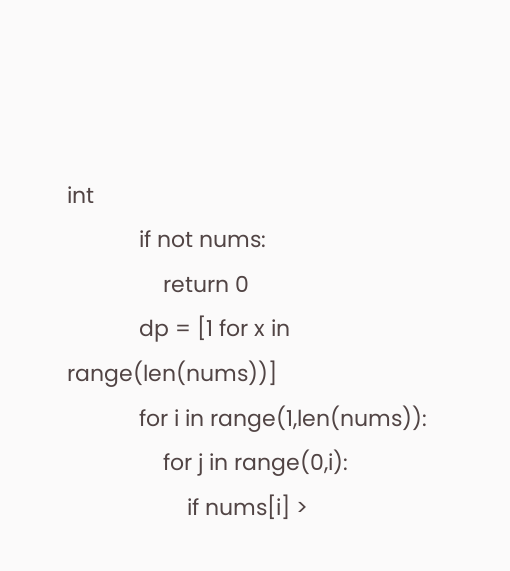int
            if not nums:
                return 0
            dp = [1 for x in range(len(nums))]
            for i in range(1,len(nums)):
                for j in range(0,i):
                    if nums[i] >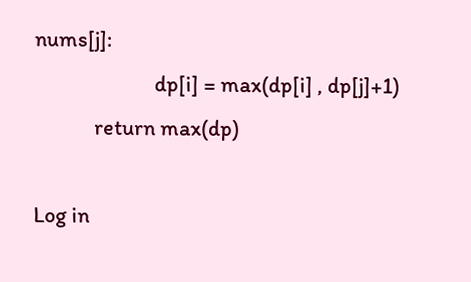nums[j]:
                        dp[i] = max(dp[i] , dp[j]+1)
            return max(dp)

Log in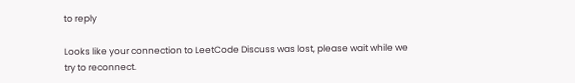to reply

Looks like your connection to LeetCode Discuss was lost, please wait while we try to reconnect.